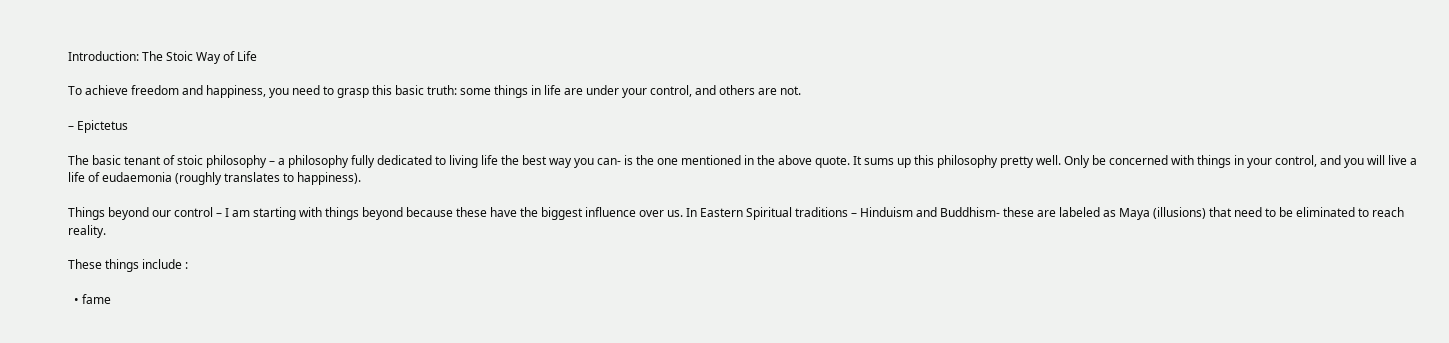Introduction: The Stoic Way of Life

To achieve freedom and happiness, you need to grasp this basic truth: some things in life are under your control, and others are not.

– Epictetus

The basic tenant of stoic philosophy – a philosophy fully dedicated to living life the best way you can- is the one mentioned in the above quote. It sums up this philosophy pretty well. Only be concerned with things in your control, and you will live a life of eudaemonia (roughly translates to happiness).

Things beyond our control – I am starting with things beyond because these have the biggest influence over us. In Eastern Spiritual traditions – Hinduism and Buddhism- these are labeled as Maya (illusions) that need to be eliminated to reach reality.

These things include :

  • fame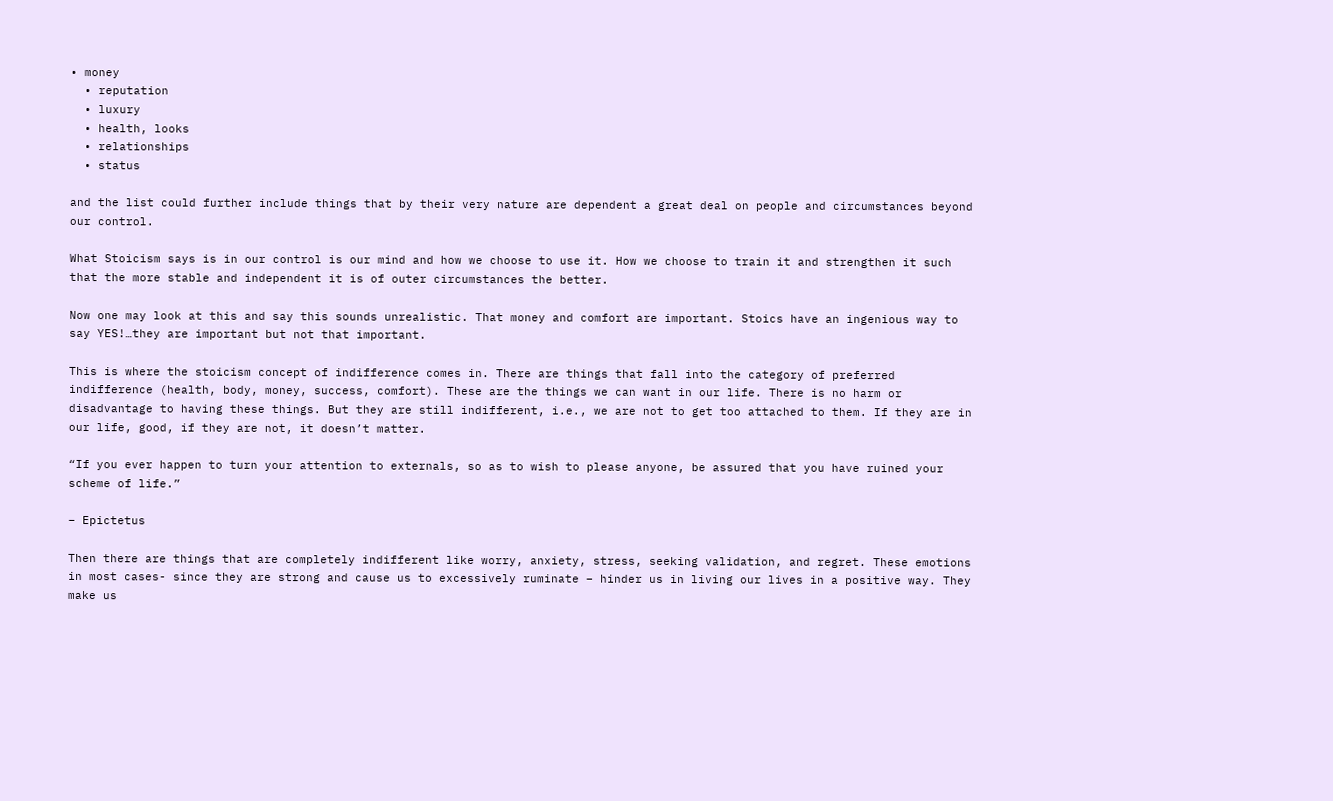• money
  • reputation
  • luxury
  • health, looks
  • relationships
  • status

and the list could further include things that by their very nature are dependent a great deal on people and circumstances beyond our control.

What Stoicism says is in our control is our mind and how we choose to use it. How we choose to train it and strengthen it such that the more stable and independent it is of outer circumstances the better.

Now one may look at this and say this sounds unrealistic. That money and comfort are important. Stoics have an ingenious way to say YES!…they are important but not that important.

This is where the stoicism concept of indifference comes in. There are things that fall into the category of preferred indifference (health, body, money, success, comfort). These are the things we can want in our life. There is no harm or disadvantage to having these things. But they are still indifferent, i.e., we are not to get too attached to them. If they are in our life, good, if they are not, it doesn’t matter.

“If you ever happen to turn your attention to externals, so as to wish to please anyone, be assured that you have ruined your scheme of life.”

– Epictetus

Then there are things that are completely indifferent like worry, anxiety, stress, seeking validation, and regret. These emotions in most cases- since they are strong and cause us to excessively ruminate – hinder us in living our lives in a positive way. They make us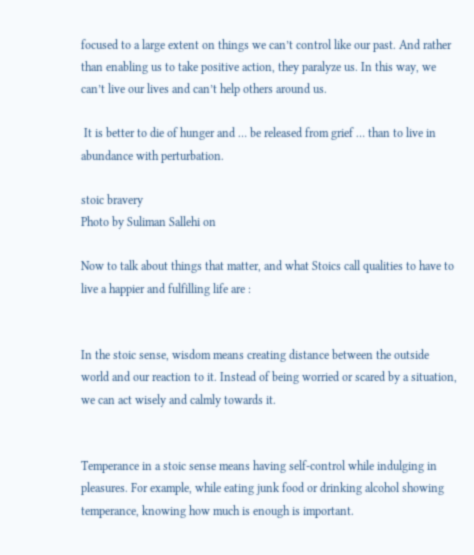focused to a large extent on things we can’t control like our past. And rather than enabling us to take positive action, they paralyze us. In this way, we can’t live our lives and can’t help others around us.

 It is better to die of hunger and … be released from grief … than to live in abundance with perturbation.

stoic bravery
Photo by Suliman Sallehi on

Now to talk about things that matter, and what Stoics call qualities to have to live a happier and fulfilling life are :


In the stoic sense, wisdom means creating distance between the outside world and our reaction to it. Instead of being worried or scared by a situation, we can act wisely and calmly towards it.


Temperance in a stoic sense means having self-control while indulging in pleasures. For example, while eating junk food or drinking alcohol showing temperance, knowing how much is enough is important.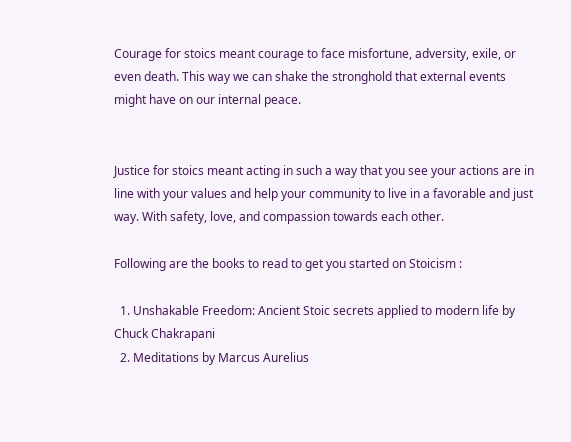Courage for stoics meant courage to face misfortune, adversity, exile, or even death. This way we can shake the stronghold that external events might have on our internal peace.


Justice for stoics meant acting in such a way that you see your actions are in line with your values and help your community to live in a favorable and just way. With safety, love, and compassion towards each other.

Following are the books to read to get you started on Stoicism :

  1. Unshakable Freedom: Ancient Stoic secrets applied to modern life by Chuck Chakrapani
  2. Meditations by Marcus Aurelius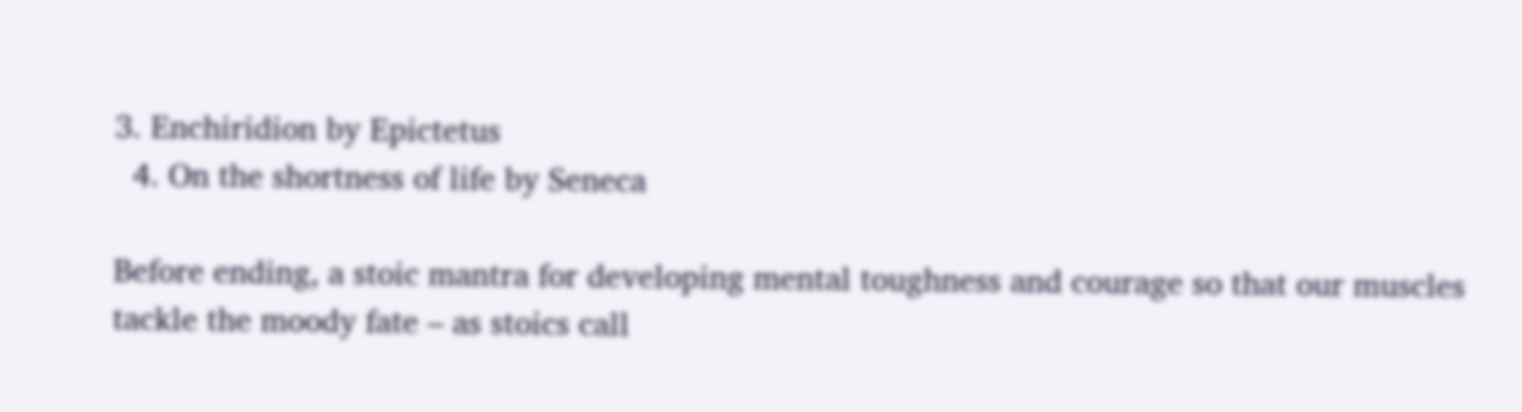3. Enchiridion by Epictetus
  4. On the shortness of life by Seneca

Before ending, a stoic mantra for developing mental toughness and courage so that our muscles tackle the moody fate – as stoics call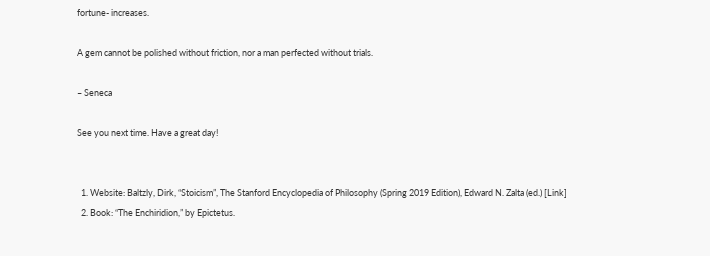fortune- increases.

A gem cannot be polished without friction, nor a man perfected without trials.

– Seneca

See you next time. Have a great day!


  1. Website: Baltzly, Dirk, “Stoicism”, The Stanford Encyclopedia of Philosophy (Spring 2019 Edition), Edward N. Zalta (ed.) [Link]
  2. Book: “The Enchiridion,” by Epictetus.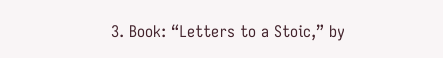3. Book: “Letters to a Stoic,” by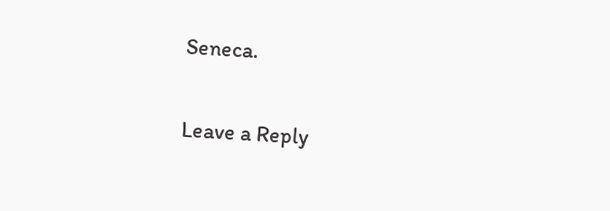Seneca.

Leave a Reply